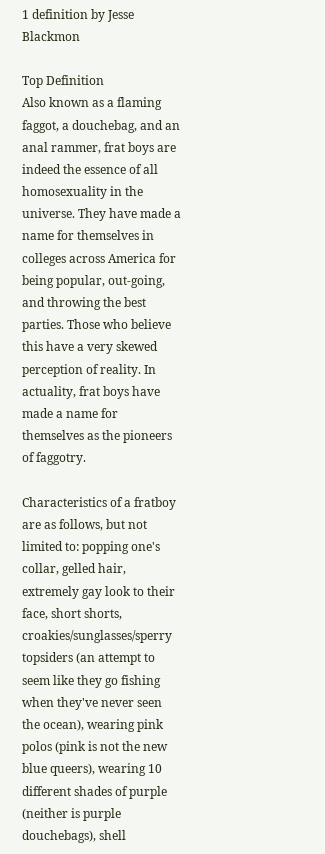1 definition by Jesse Blackmon

Top Definition
Also known as a flaming faggot, a douchebag, and an anal rammer, frat boys are indeed the essence of all homosexuality in the universe. They have made a name for themselves in colleges across America for being popular, out-going, and throwing the best parties. Those who believe this have a very skewed perception of reality. In actuality, frat boys have made a name for themselves as the pioneers of faggotry.

Characteristics of a fratboy are as follows, but not limited to: popping one's collar, gelled hair, extremely gay look to their face, short shorts, croakies/sunglasses/sperry topsiders (an attempt to seem like they go fishing when they've never seen the ocean), wearing pink polos (pink is not the new blue queers), wearing 10 different shades of purple (neither is purple douchebags), shell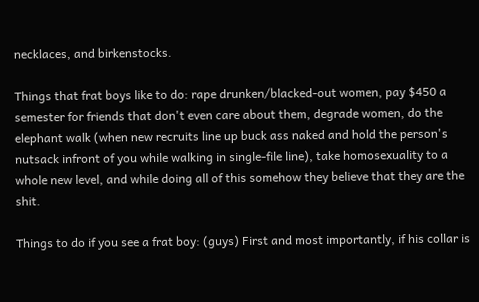necklaces, and birkenstocks.

Things that frat boys like to do: rape drunken/blacked-out women, pay $450 a semester for friends that don't even care about them, degrade women, do the elephant walk (when new recruits line up buck ass naked and hold the person's nutsack infront of you while walking in single-file line), take homosexuality to a whole new level, and while doing all of this somehow they believe that they are the shit.

Things to do if you see a frat boy: (guys) First and most importantly, if his collar is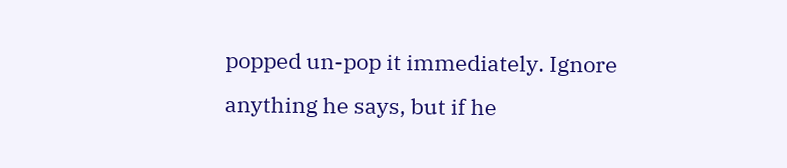popped un-pop it immediately. Ignore anything he says, but if he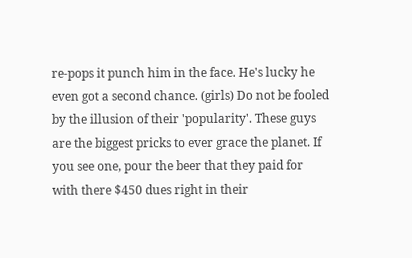re-pops it punch him in the face. He's lucky he even got a second chance. (girls) Do not be fooled by the illusion of their 'popularity'. These guys are the biggest pricks to ever grace the planet. If you see one, pour the beer that they paid for with there $450 dues right in their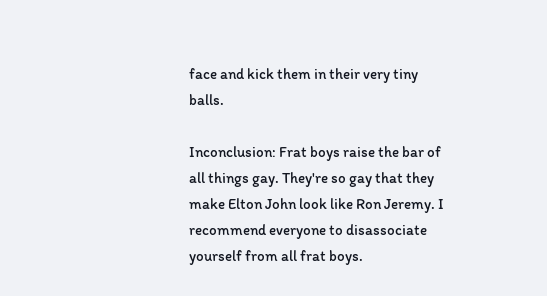face and kick them in their very tiny balls.

Inconclusion: Frat boys raise the bar of all things gay. They're so gay that they make Elton John look like Ron Jeremy. I recommend everyone to disassociate yourself from all frat boys.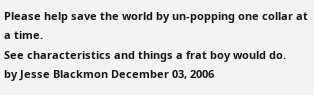Please help save the world by un-popping one collar at a time.
See characteristics and things a frat boy would do.
by Jesse Blackmon December 03, 2006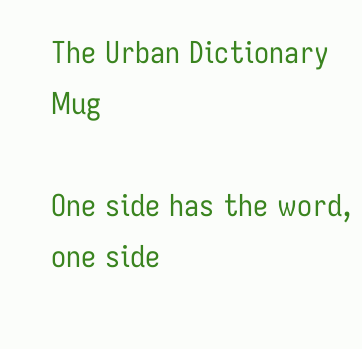The Urban Dictionary Mug

One side has the word, one side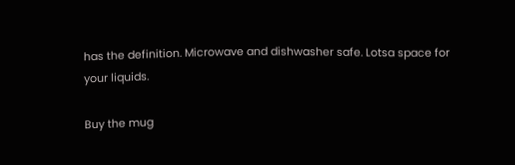has the definition. Microwave and dishwasher safe. Lotsa space for your liquids.

Buy the mug